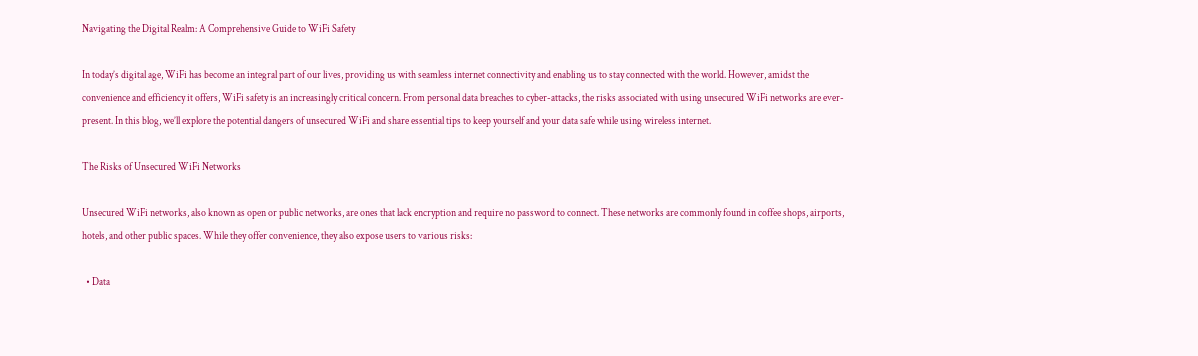Navigating the Digital Realm: A Comprehensive Guide to WiFi Safety

In today’s digital age, WiFi has become an integral part of our lives, providing us with seamless internet connectivity and enabling us to stay connected with the world. However, amidst the convenience and efficiency it offers, WiFi safety is an increasingly critical concern. From personal data breaches to cyber-attacks, the risks associated with using unsecured WiFi networks are ever-present. In this blog, we’ll explore the potential dangers of unsecured WiFi and share essential tips to keep yourself and your data safe while using wireless internet.

The Risks of Unsecured WiFi Networks

Unsecured WiFi networks, also known as open or public networks, are ones that lack encryption and require no password to connect. These networks are commonly found in coffee shops, airports, hotels, and other public spaces. While they offer convenience, they also expose users to various risks:

  • Data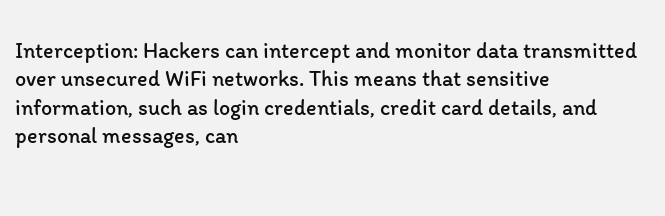Interception: Hackers can intercept and monitor data transmitted over unsecured WiFi networks. This means that sensitive information, such as login credentials, credit card details, and personal messages, can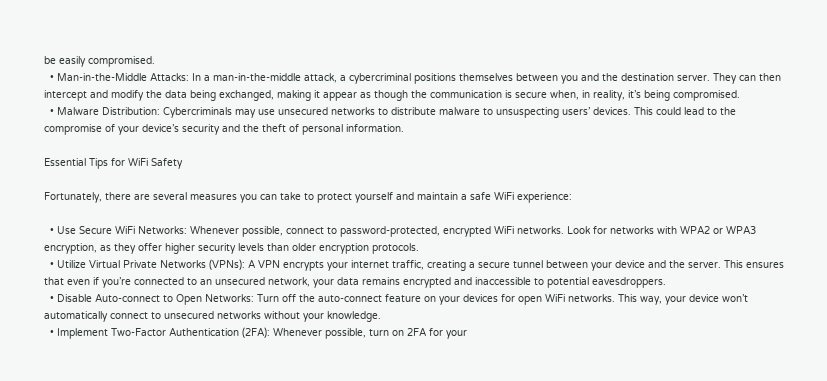be easily compromised.
  • Man-in-the-Middle Attacks: In a man-in-the-middle attack, a cybercriminal positions themselves between you and the destination server. They can then intercept and modify the data being exchanged, making it appear as though the communication is secure when, in reality, it’s being compromised.
  • Malware Distribution: Cybercriminals may use unsecured networks to distribute malware to unsuspecting users’ devices. This could lead to the compromise of your device’s security and the theft of personal information.

Essential Tips for WiFi Safety

Fortunately, there are several measures you can take to protect yourself and maintain a safe WiFi experience:

  • Use Secure WiFi Networks: Whenever possible, connect to password-protected, encrypted WiFi networks. Look for networks with WPA2 or WPA3 encryption, as they offer higher security levels than older encryption protocols.
  • Utilize Virtual Private Networks (VPNs): A VPN encrypts your internet traffic, creating a secure tunnel between your device and the server. This ensures that even if you’re connected to an unsecured network, your data remains encrypted and inaccessible to potential eavesdroppers.
  • Disable Auto-connect to Open Networks: Turn off the auto-connect feature on your devices for open WiFi networks. This way, your device won’t automatically connect to unsecured networks without your knowledge.
  • Implement Two-Factor Authentication (2FA): Whenever possible, turn on 2FA for your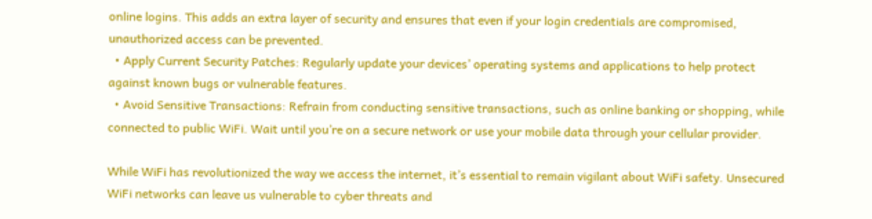online logins. This adds an extra layer of security and ensures that even if your login credentials are compromised, unauthorized access can be prevented.
  • Apply Current Security Patches: Regularly update your devices’ operating systems and applications to help protect against known bugs or vulnerable features.
  • Avoid Sensitive Transactions: Refrain from conducting sensitive transactions, such as online banking or shopping, while connected to public WiFi. Wait until you’re on a secure network or use your mobile data through your cellular provider.

While WiFi has revolutionized the way we access the internet, it’s essential to remain vigilant about WiFi safety. Unsecured WiFi networks can leave us vulnerable to cyber threats and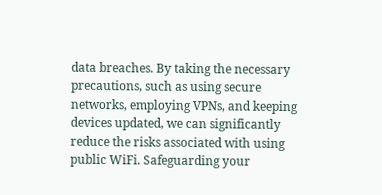data breaches. By taking the necessary precautions, such as using secure networks, employing VPNs, and keeping devices updated, we can significantly reduce the risks associated with using public WiFi. Safeguarding your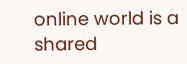online world is a shared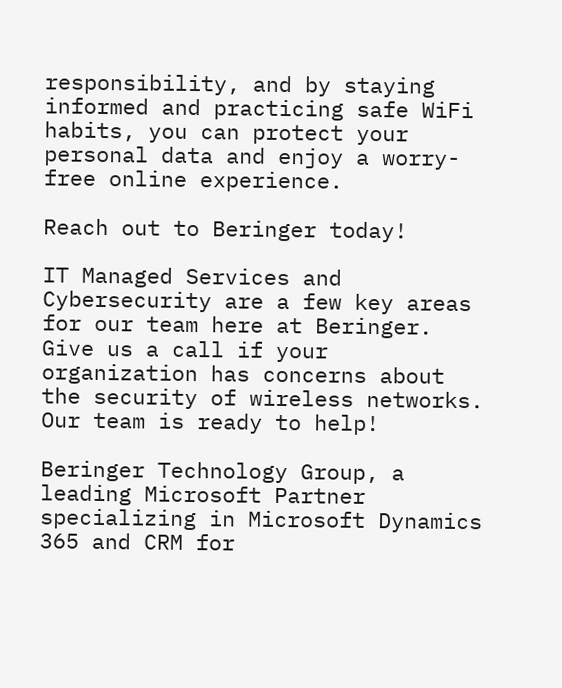responsibility, and by staying informed and practicing safe WiFi habits, you can protect your personal data and enjoy a worry-free online experience.

Reach out to Beringer today!

IT Managed Services and Cybersecurity are a few key areas for our team here at Beringer. Give us a call if your organization has concerns about the security of wireless networks. Our team is ready to help!

Beringer Technology Group, a leading Microsoft Partner specializing in Microsoft Dynamics 365 and CRM for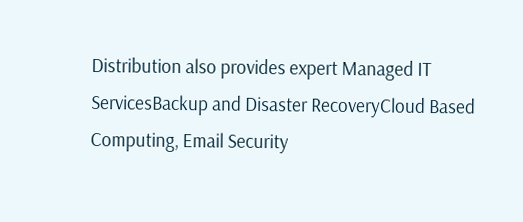Distribution also provides expert Managed IT ServicesBackup and Disaster RecoveryCloud Based Computing, Email Security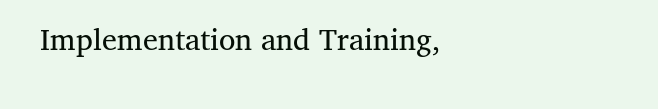Implementation and Training,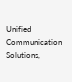Unified Communication Solutions,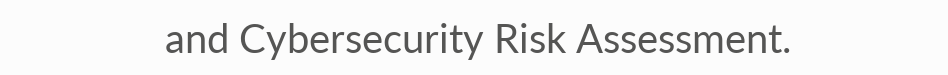and Cybersecurity Risk Assessment.